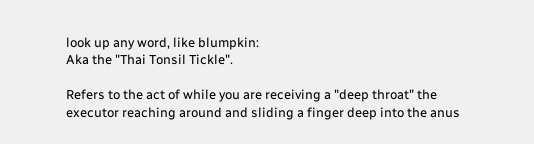look up any word, like blumpkin:
Aka the "Thai Tonsil Tickle".

Refers to the act of while you are receiving a "deep throat" the executor reaching around and sliding a finger deep into the anus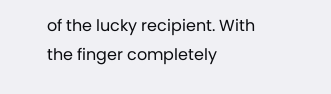of the lucky recipient. With the finger completely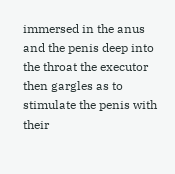immersed in the anus and the penis deep into the throat the executor then gargles as to stimulate the penis with their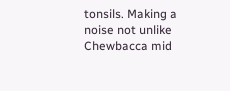tonsils. Making a noise not unlike Chewbacca mid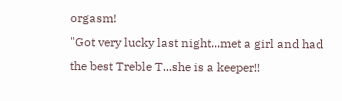orgasm!
"Got very lucky last night...met a girl and had the best Treble T...she is a keeper!!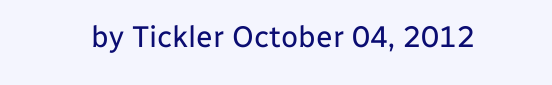by Tickler October 04, 2012